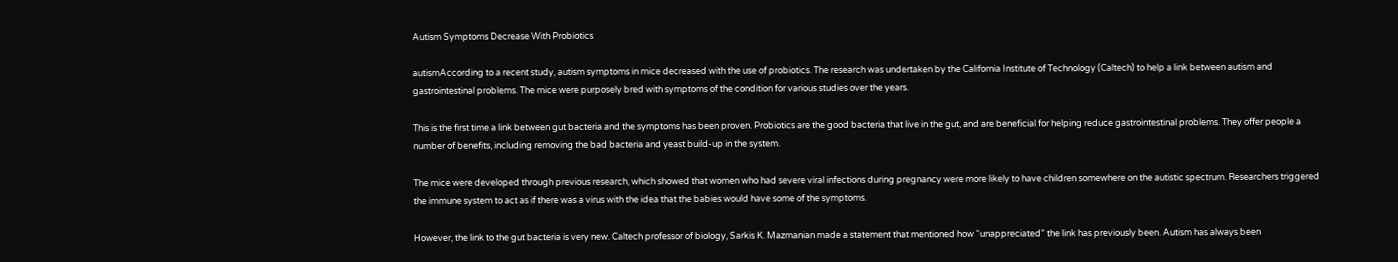Autism Symptoms Decrease With Probiotics

autismAccording to a recent study, autism symptoms in mice decreased with the use of probiotics. The research was undertaken by the California Institute of Technology (Caltech) to help a link between autism and gastrointestinal problems. The mice were purposely bred with symptoms of the condition for various studies over the years.

This is the first time a link between gut bacteria and the symptoms has been proven. Probiotics are the good bacteria that live in the gut, and are beneficial for helping reduce gastrointestinal problems. They offer people a number of benefits, including removing the bad bacteria and yeast build-up in the system.

The mice were developed through previous research, which showed that women who had severe viral infections during pregnancy were more likely to have children somewhere on the autistic spectrum. Researchers triggered the immune system to act as if there was a virus with the idea that the babies would have some of the symptoms.

However, the link to the gut bacteria is very new. Caltech professor of biology, Sarkis K. Mazmanian made a statement that mentioned how “unappreciated” the link has previously been. Autism has always been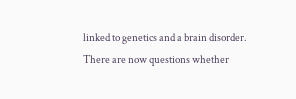linked to genetics and a brain disorder. There are now questions whether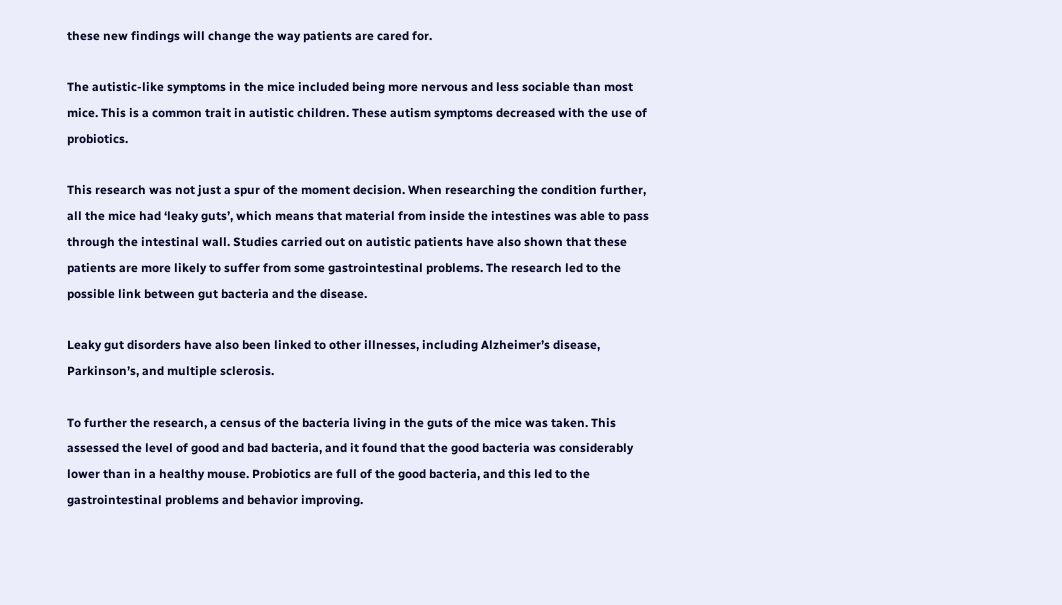these new findings will change the way patients are cared for.

The autistic-like symptoms in the mice included being more nervous and less sociable than most mice. This is a common trait in autistic children. These autism symptoms decreased with the use of probiotics.

This research was not just a spur of the moment decision. When researching the condition further, all the mice had ‘leaky guts’, which means that material from inside the intestines was able to pass through the intestinal wall. Studies carried out on autistic patients have also shown that these patients are more likely to suffer from some gastrointestinal problems. The research led to the possible link between gut bacteria and the disease.

Leaky gut disorders have also been linked to other illnesses, including Alzheimer’s disease, Parkinson’s, and multiple sclerosis.

To further the research, a census of the bacteria living in the guts of the mice was taken. This assessed the level of good and bad bacteria, and it found that the good bacteria was considerably lower than in a healthy mouse. Probiotics are full of the good bacteria, and this led to the gastrointestinal problems and behavior improving.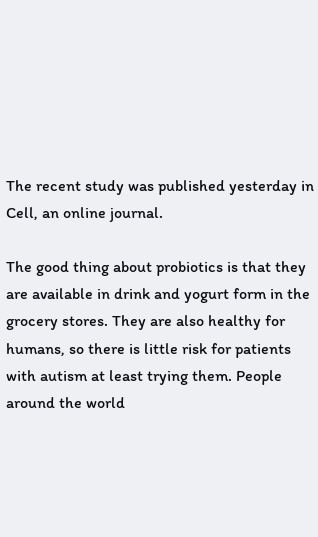The recent study was published yesterday in Cell, an online journal.

The good thing about probiotics is that they are available in drink and yogurt form in the grocery stores. They are also healthy for humans, so there is little risk for patients with autism at least trying them. People around the world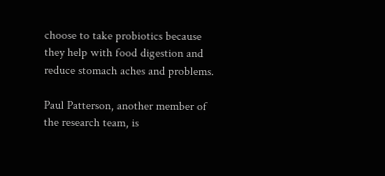choose to take probiotics because they help with food digestion and reduce stomach aches and problems.

Paul Patterson, another member of the research team, is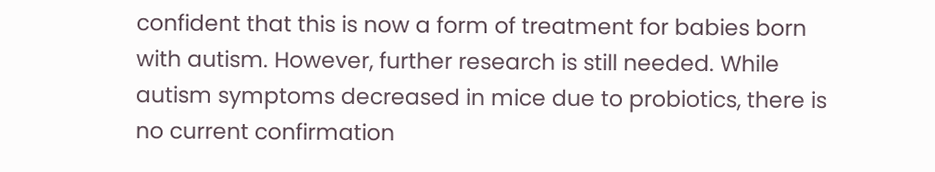confident that this is now a form of treatment for babies born with autism. However, further research is still needed. While autism symptoms decreased in mice due to probiotics, there is no current confirmation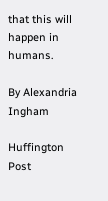that this will happen in humans.

By Alexandria Ingham

Huffington Post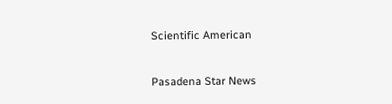Scientific American


Pasadena Star News